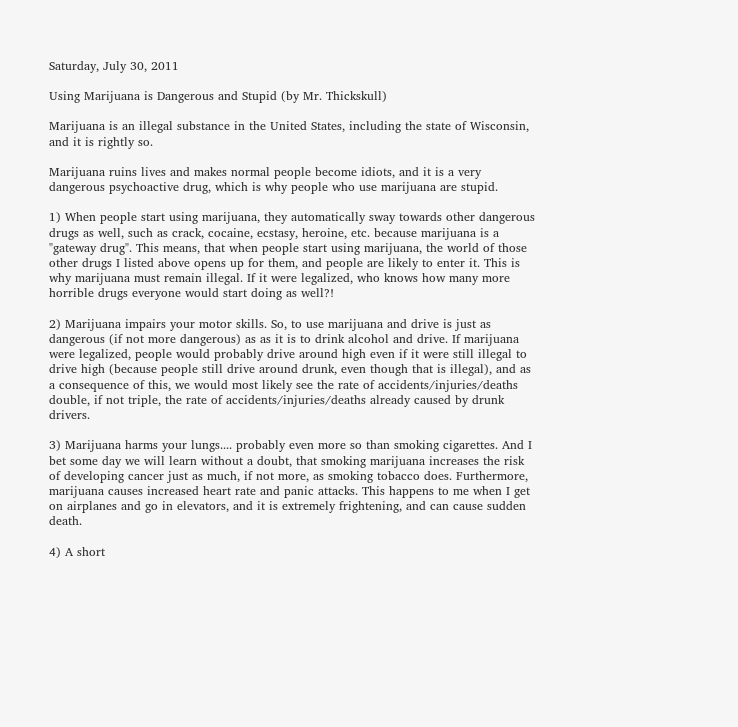Saturday, July 30, 2011

Using Marijuana is Dangerous and Stupid (by Mr. Thickskull)

Marijuana is an illegal substance in the United States, including the state of Wisconsin, and it is rightly so.

Marijuana ruins lives and makes normal people become idiots, and it is a very dangerous psychoactive drug, which is why people who use marijuana are stupid.

1) When people start using marijuana, they automatically sway towards other dangerous drugs as well, such as crack, cocaine, ecstasy, heroine, etc. because marijuana is a "gateway drug". This means, that when people start using marijuana, the world of those other drugs I listed above opens up for them, and people are likely to enter it. This is why marijuana must remain illegal. If it were legalized, who knows how many more horrible drugs everyone would start doing as well?!

2) Marijuana impairs your motor skills. So, to use marijuana and drive is just as dangerous (if not more dangerous) as as it is to drink alcohol and drive. If marijuana were legalized, people would probably drive around high even if it were still illegal to drive high (because people still drive around drunk, even though that is illegal), and as a consequence of this, we would most likely see the rate of accidents/injuries/deaths double, if not triple, the rate of accidents/injuries/deaths already caused by drunk drivers.

3) Marijuana harms your lungs.... probably even more so than smoking cigarettes. And I bet some day we will learn without a doubt, that smoking marijuana increases the risk of developing cancer just as much, if not more, as smoking tobacco does. Furthermore, marijuana causes increased heart rate and panic attacks. This happens to me when I get on airplanes and go in elevators, and it is extremely frightening, and can cause sudden death.

4) A short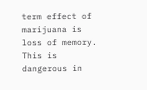term effect of marijuana is loss of memory. This is dangerous in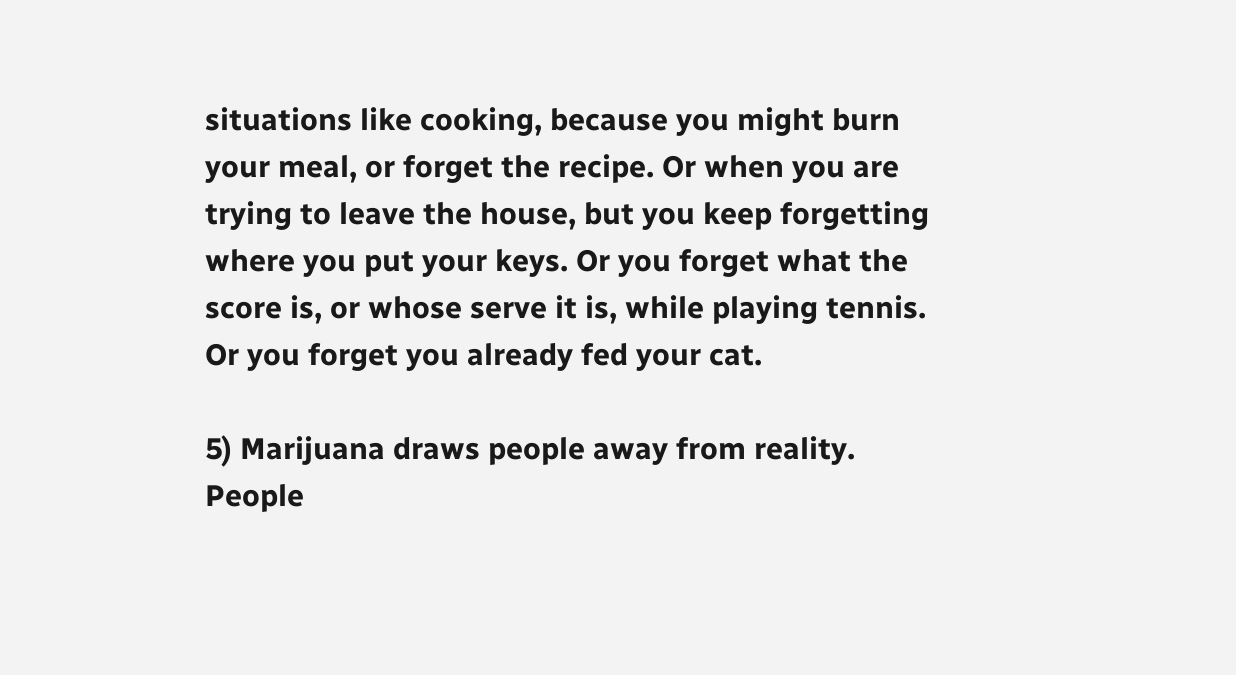situations like cooking, because you might burn your meal, or forget the recipe. Or when you are trying to leave the house, but you keep forgetting where you put your keys. Or you forget what the score is, or whose serve it is, while playing tennis. Or you forget you already fed your cat.

5) Marijuana draws people away from reality. People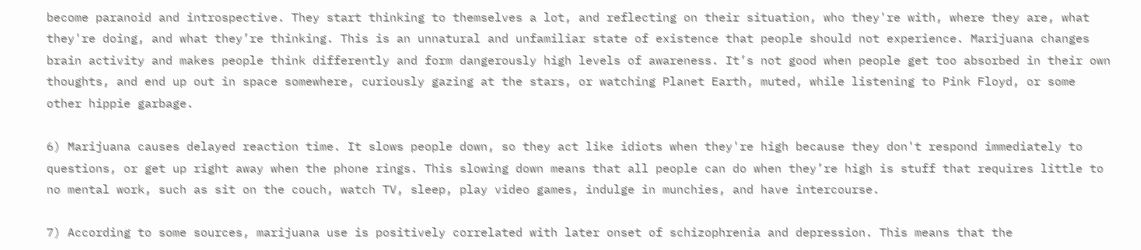become paranoid and introspective. They start thinking to themselves a lot, and reflecting on their situation, who they're with, where they are, what they're doing, and what they’re thinking. This is an unnatural and unfamiliar state of existence that people should not experience. Marijuana changes brain activity and makes people think differently and form dangerously high levels of awareness. It’s not good when people get too absorbed in their own thoughts, and end up out in space somewhere, curiously gazing at the stars, or watching Planet Earth, muted, while listening to Pink Floyd, or some other hippie garbage.

6) Marijuana causes delayed reaction time. It slows people down, so they act like idiots when they're high because they don't respond immediately to questions, or get up right away when the phone rings. This slowing down means that all people can do when they’re high is stuff that requires little to no mental work, such as sit on the couch, watch TV, sleep, play video games, indulge in munchies, and have intercourse.

7) According to some sources, marijuana use is positively correlated with later onset of schizophrenia and depression. This means that the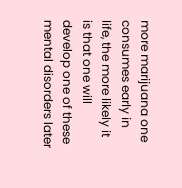more marijuana one consumes early in life, the more likely it is that one will develop one of these mental disorders later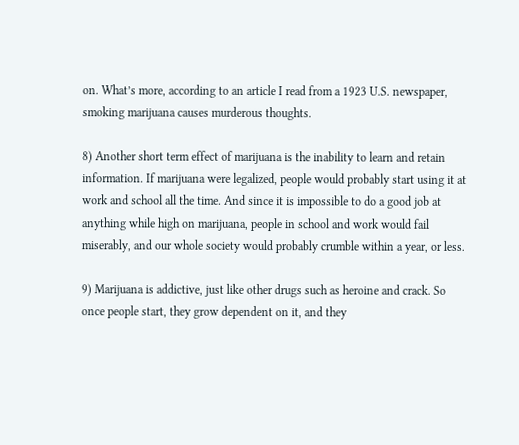on. What’s more, according to an article I read from a 1923 U.S. newspaper, smoking marijuana causes murderous thoughts.

8) Another short term effect of marijuana is the inability to learn and retain information. If marijuana were legalized, people would probably start using it at work and school all the time. And since it is impossible to do a good job at anything while high on marijuana, people in school and work would fail miserably, and our whole society would probably crumble within a year, or less.

9) Marijuana is addictive, just like other drugs such as heroine and crack. So once people start, they grow dependent on it, and they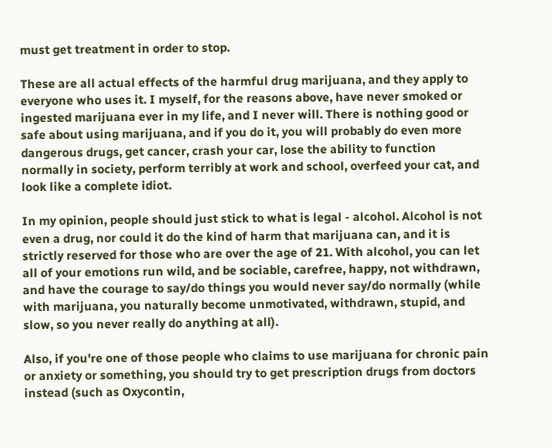must get treatment in order to stop.

These are all actual effects of the harmful drug marijuana, and they apply to everyone who uses it. I myself, for the reasons above, have never smoked or ingested marijuana ever in my life, and I never will. There is nothing good or safe about using marijuana, and if you do it, you will probably do even more dangerous drugs, get cancer, crash your car, lose the ability to function normally in society, perform terribly at work and school, overfeed your cat, and look like a complete idiot.

In my opinion, people should just stick to what is legal - alcohol. Alcohol is not even a drug, nor could it do the kind of harm that marijuana can, and it is strictly reserved for those who are over the age of 21. With alcohol, you can let all of your emotions run wild, and be sociable, carefree, happy, not withdrawn, and have the courage to say/do things you would never say/do normally (while with marijuana, you naturally become unmotivated, withdrawn, stupid, and slow, so you never really do anything at all).

Also, if you're one of those people who claims to use marijuana for chronic pain or anxiety or something, you should try to get prescription drugs from doctors instead (such as Oxycontin,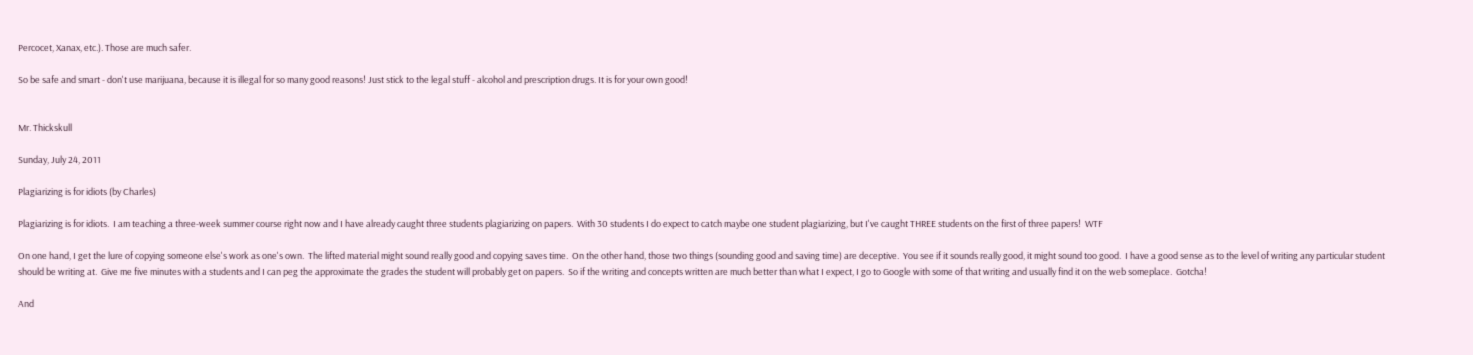Percocet, Xanax, etc.). Those are much safer.

So be safe and smart - don't use marijuana, because it is illegal for so many good reasons! Just stick to the legal stuff - alcohol and prescription drugs. It is for your own good!


Mr. Thickskull

Sunday, July 24, 2011

Plagiarizing is for idiots (by Charles)

Plagiarizing is for idiots.  I am teaching a three-week summer course right now and I have already caught three students plagiarizing on papers.  With 30 students I do expect to catch maybe one student plagiarizing, but I've caught THREE students on the first of three papers!  WTF

On one hand, I get the lure of copying someone else's work as one's own.  The lifted material might sound really good and copying saves time.  On the other hand, those two things (sounding good and saving time) are deceptive.  You see if it sounds really good, it might sound too good.  I have a good sense as to the level of writing any particular student should be writing at.  Give me five minutes with a students and I can peg the approximate the grades the student will probably get on papers.  So if the writing and concepts written are much better than what I expect, I go to Google with some of that writing and usually find it on the web someplace.  Gotcha!

And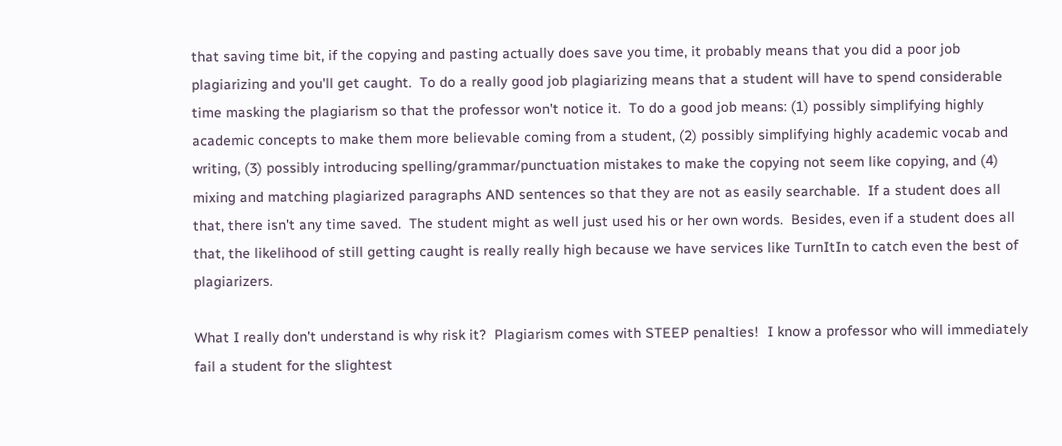that saving time bit, if the copying and pasting actually does save you time, it probably means that you did a poor job plagiarizing and you'll get caught.  To do a really good job plagiarizing means that a student will have to spend considerable time masking the plagiarism so that the professor won't notice it.  To do a good job means: (1) possibly simplifying highly academic concepts to make them more believable coming from a student, (2) possibly simplifying highly academic vocab and writing, (3) possibly introducing spelling/grammar/punctuation mistakes to make the copying not seem like copying, and (4) mixing and matching plagiarized paragraphs AND sentences so that they are not as easily searchable.  If a student does all that, there isn't any time saved.  The student might as well just used his or her own words.  Besides, even if a student does all that, the likelihood of still getting caught is really really high because we have services like TurnItIn to catch even the best of plagiarizers.

What I really don't understand is why risk it?  Plagiarism comes with STEEP penalties!  I know a professor who will immediately fail a student for the slightest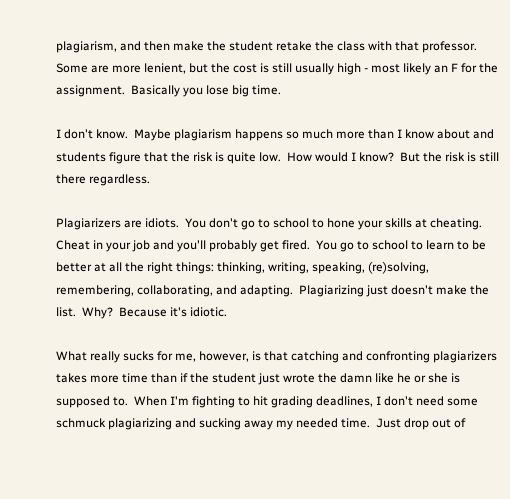plagiarism, and then make the student retake the class with that professor.  Some are more lenient, but the cost is still usually high - most likely an F for the assignment.  Basically you lose big time.

I don't know.  Maybe plagiarism happens so much more than I know about and students figure that the risk is quite low.  How would I know?  But the risk is still there regardless.

Plagiarizers are idiots.  You don't go to school to hone your skills at cheating.  Cheat in your job and you'll probably get fired.  You go to school to learn to be better at all the right things: thinking, writing, speaking, (re)solving, remembering, collaborating, and adapting.  Plagiarizing just doesn't make the list.  Why?  Because it's idiotic.

What really sucks for me, however, is that catching and confronting plagiarizers takes more time than if the student just wrote the damn like he or she is supposed to.  When I'm fighting to hit grading deadlines, I don't need some schmuck plagiarizing and sucking away my needed time.  Just drop out of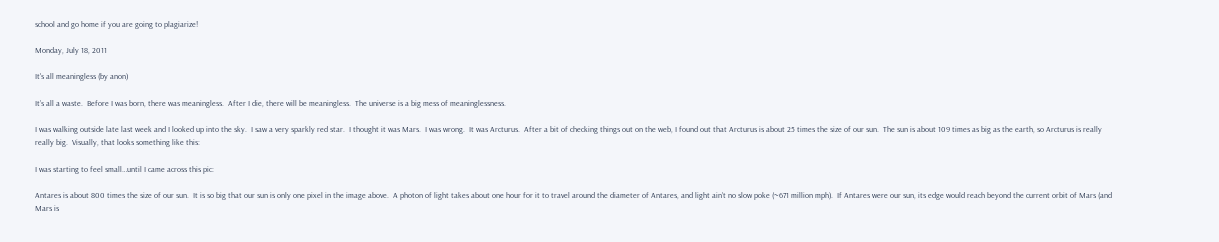school and go home if you are going to plagiarize!

Monday, July 18, 2011

It's all meaningless (by anon)

It’s all a waste.  Before I was born, there was meaningless.  After I die, there will be meaningless.  The universe is a big mess of meaninglessness.

I was walking outside late last week and I looked up into the sky.  I saw a very sparkly red star.  I thought it was Mars.  I was wrong.  It was Arcturus.  After a bit of checking things out on the web, I found out that Arcturus is about 25 times the size of our sun.  The sun is about 109 times as big as the earth, so Arcturus is really really big.  Visually, that looks something like this:

I was starting to feel small…until I came across this pic:

Antares is about 800 times the size of our sun.  It is so big that our sun is only one pixel in the image above.  A photon of light takes about one hour for it to travel around the diameter of Antares, and light ain’t no slow poke (~671 million mph).  If Antares were our sun, its edge would reach beyond the current orbit of Mars (and Mars is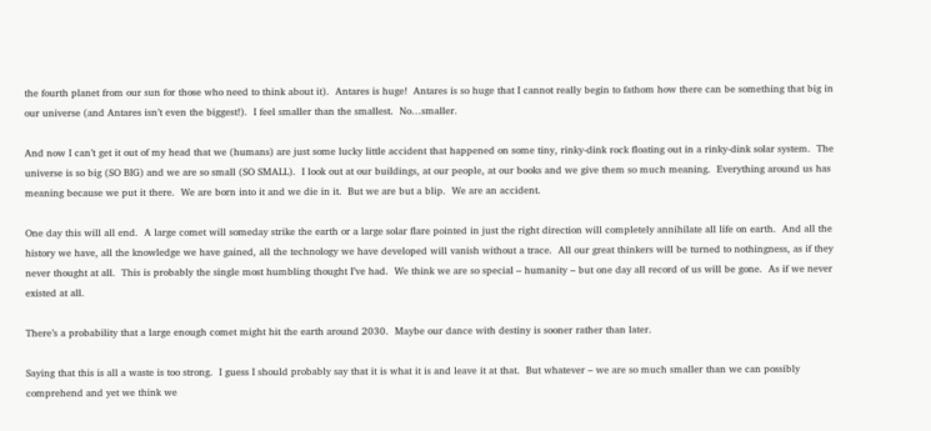the fourth planet from our sun for those who need to think about it).  Antares is huge!  Antares is so huge that I cannot really begin to fathom how there can be something that big in our universe (and Antares isn’t even the biggest!).  I feel smaller than the smallest.  No…smaller.

And now I can’t get it out of my head that we (humans) are just some lucky little accident that happened on some tiny, rinky-dink rock floating out in a rinky-dink solar system.  The universe is so big (SO BIG) and we are so small (SO SMALL).  I look out at our buildings, at our people, at our books and we give them so much meaning.  Everything around us has meaning because we put it there.  We are born into it and we die in it.  But we are but a blip.  We are an accident.

One day this will all end.  A large comet will someday strike the earth or a large solar flare pointed in just the right direction will completely annihilate all life on earth.  And all the history we have, all the knowledge we have gained, all the technology we have developed will vanish without a trace.  All our great thinkers will be turned to nothingness, as if they never thought at all.  This is probably the single most humbling thought I’ve had.  We think we are so special – humanity – but one day all record of us will be gone.  As if we never existed at all.

There’s a probability that a large enough comet might hit the earth around 2030.  Maybe our dance with destiny is sooner rather than later.

Saying that this is all a waste is too strong.  I guess I should probably say that it is what it is and leave it at that.  But whatever – we are so much smaller than we can possibly comprehend and yet we think we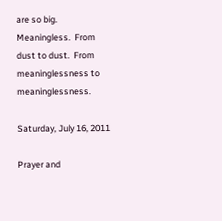are so big.  Meaningless.  From dust to dust.  From meaninglessness to meaninglessness.

Saturday, July 16, 2011

Prayer and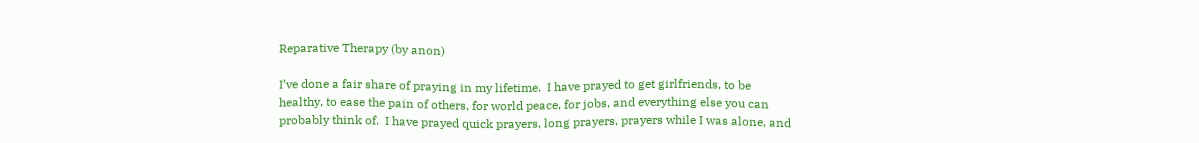Reparative Therapy (by anon)

I’ve done a fair share of praying in my lifetime.  I have prayed to get girlfriends, to be healthy, to ease the pain of others, for world peace, for jobs, and everything else you can probably think of.  I have prayed quick prayers, long prayers, prayers while I was alone, and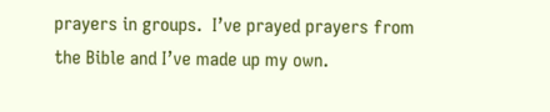prayers in groups.  I’ve prayed prayers from the Bible and I’ve made up my own.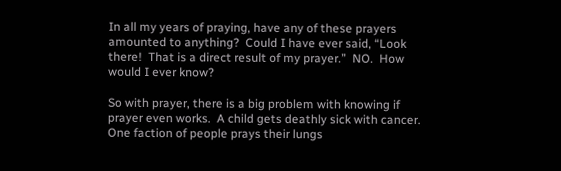In all my years of praying, have any of these prayers amounted to anything?  Could I have ever said, “Look there!  That is a direct result of my prayer.”  NO.  How would I ever know?

So with prayer, there is a big problem with knowing if prayer even works.  A child gets deathly sick with cancer.  One faction of people prays their lungs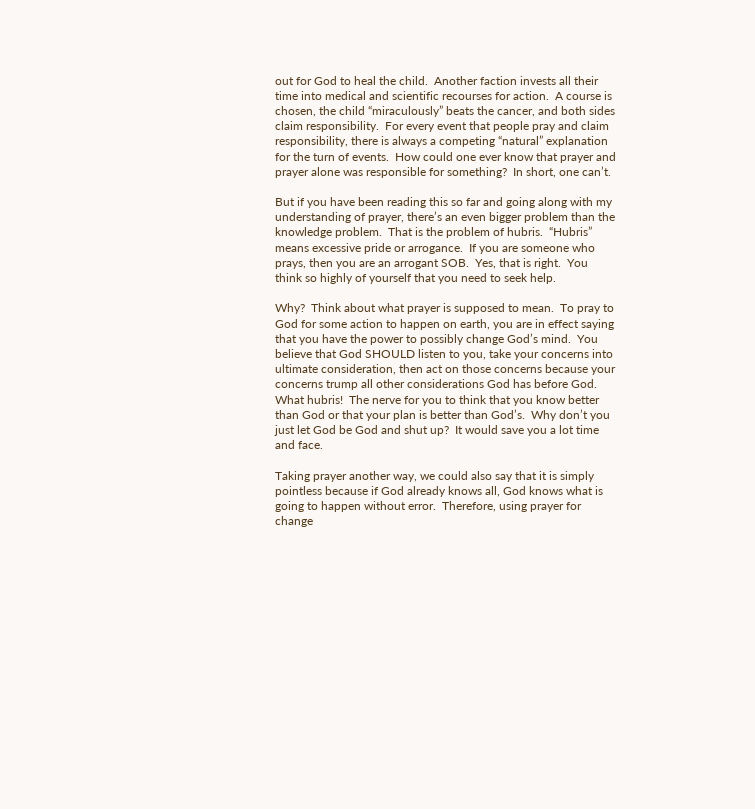out for God to heal the child.  Another faction invests all their time into medical and scientific recourses for action.  A course is chosen, the child “miraculously” beats the cancer, and both sides claim responsibility.  For every event that people pray and claim responsibility, there is always a competing “natural” explanation for the turn of events.  How could one ever know that prayer and prayer alone was responsible for something?  In short, one can’t.

But if you have been reading this so far and going along with my understanding of prayer, there’s an even bigger problem than the knowledge problem.  That is the problem of hubris.  “Hubris” means excessive pride or arrogance.  If you are someone who prays, then you are an arrogant SOB.  Yes, that is right.  You think so highly of yourself that you need to seek help.

Why?  Think about what prayer is supposed to mean.  To pray to God for some action to happen on earth, you are in effect saying that you have the power to possibly change God’s mind.  You believe that God SHOULD listen to you, take your concerns into ultimate consideration, then act on those concerns because your concerns trump all other considerations God has before God.  What hubris!  The nerve for you to think that you know better than God or that your plan is better than God’s.  Why don’t you just let God be God and shut up?  It would save you a lot time and face.

Taking prayer another way, we could also say that it is simply pointless because if God already knows all, God knows what is going to happen without error.  Therefore, using prayer for change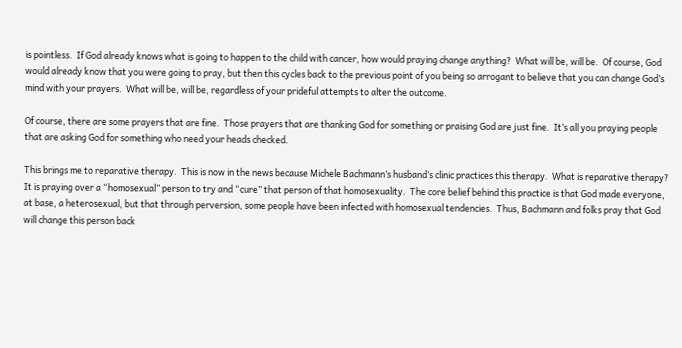is pointless.  If God already knows what is going to happen to the child with cancer, how would praying change anything?  What will be, will be.  Of course, God would already know that you were going to pray, but then this cycles back to the previous point of you being so arrogant to believe that you can change God’s mind with your prayers.  What will be, will be, regardless of your prideful attempts to alter the outcome.

Of course, there are some prayers that are fine.  Those prayers that are thanking God for something or praising God are just fine.  It’s all you praying people that are asking God for something who need your heads checked.

This brings me to reparative therapy.  This is now in the news because Michele Bachmann’s husband’s clinic practices this therapy.  What is reparative therapy?  It is praying over a “homosexual” person to try and “cure” that person of that homosexuality.  The core belief behind this practice is that God made everyone, at base, a heterosexual, but that through perversion, some people have been infected with homosexual tendencies.  Thus, Bachmann and folks pray that God will change this person back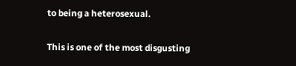to being a heterosexual.

This is one of the most disgusting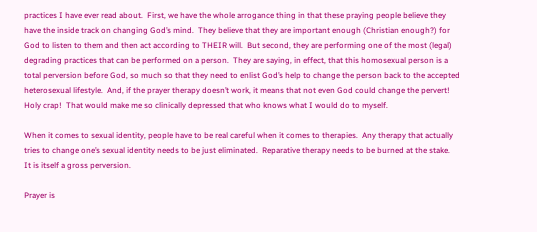practices I have ever read about.  First, we have the whole arrogance thing in that these praying people believe they have the inside track on changing God’s mind.  They believe that they are important enough (Christian enough?) for God to listen to them and then act according to THEIR will.  But second, they are performing one of the most (legal) degrading practices that can be performed on a person.  They are saying, in effect, that this homosexual person is a total perversion before God, so much so that they need to enlist God’s help to change the person back to the accepted heterosexual lifestyle.  And, if the prayer therapy doesn’t work, it means that not even God could change the pervert!  Holy crap!  That would make me so clinically depressed that who knows what I would do to myself.

When it comes to sexual identity, people have to be real careful when it comes to therapies.  Any therapy that actually tries to change one’s sexual identity needs to be just eliminated.  Reparative therapy needs to be burned at the stake.  It is itself a gross perversion.

Prayer is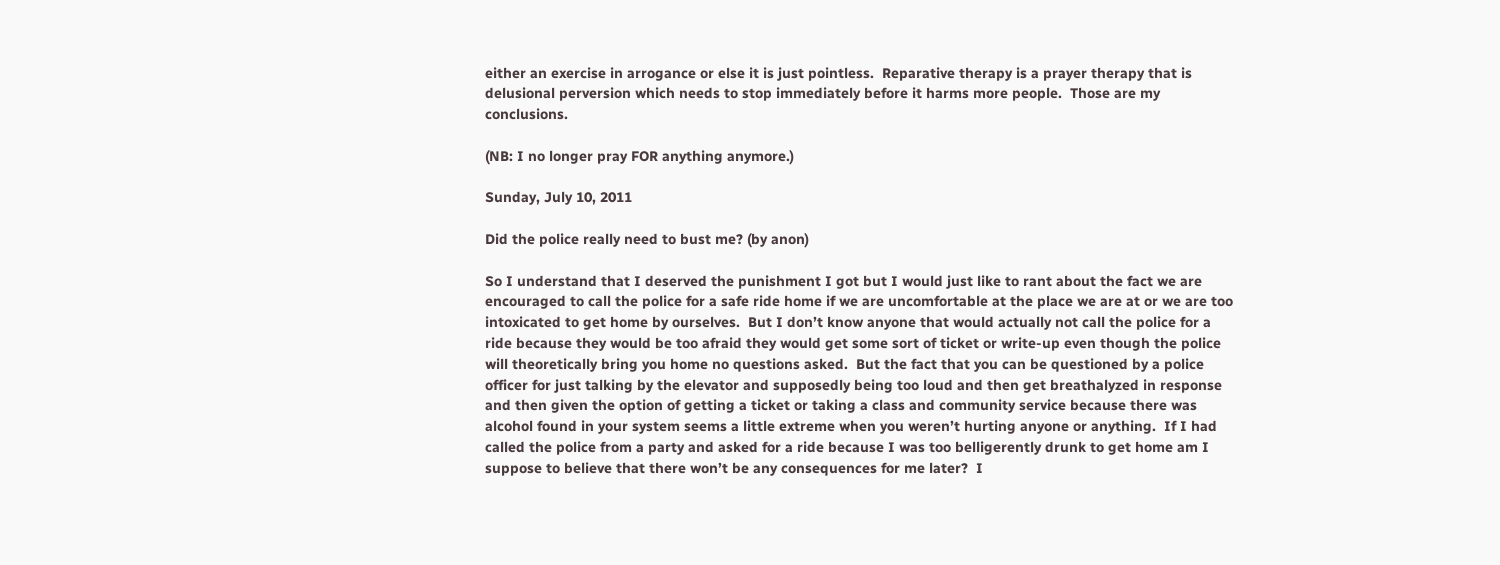either an exercise in arrogance or else it is just pointless.  Reparative therapy is a prayer therapy that is delusional perversion which needs to stop immediately before it harms more people.  Those are my conclusions.

(NB: I no longer pray FOR anything anymore.)

Sunday, July 10, 2011

Did the police really need to bust me? (by anon)

So I understand that I deserved the punishment I got but I would just like to rant about the fact we are encouraged to call the police for a safe ride home if we are uncomfortable at the place we are at or we are too intoxicated to get home by ourselves.  But I don’t know anyone that would actually not call the police for a ride because they would be too afraid they would get some sort of ticket or write-up even though the police will theoretically bring you home no questions asked.  But the fact that you can be questioned by a police officer for just talking by the elevator and supposedly being too loud and then get breathalyzed in response and then given the option of getting a ticket or taking a class and community service because there was alcohol found in your system seems a little extreme when you weren’t hurting anyone or anything.  If I had called the police from a party and asked for a ride because I was too belligerently drunk to get home am I suppose to believe that there won’t be any consequences for me later?  I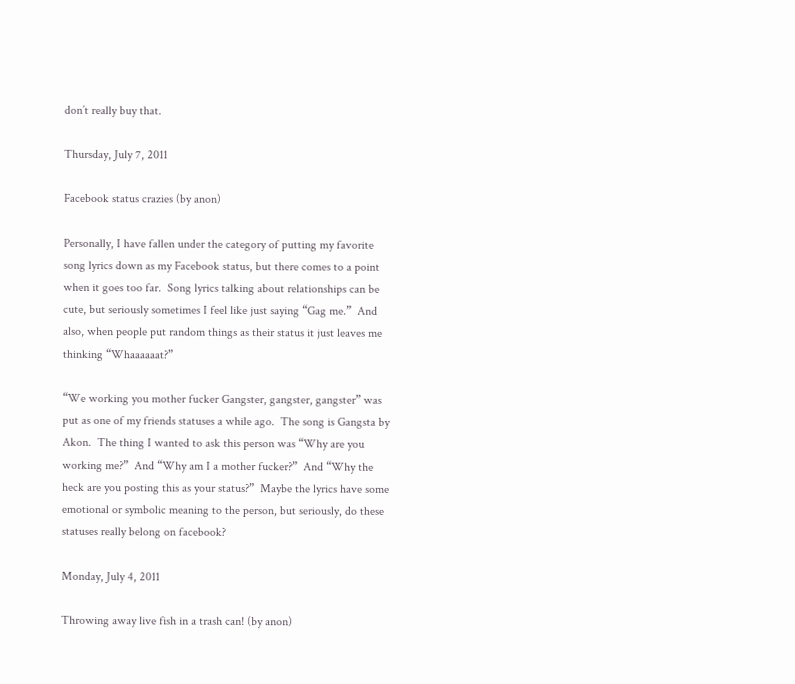don’t really buy that.

Thursday, July 7, 2011

Facebook status crazies (by anon)

Personally, I have fallen under the category of putting my favorite song lyrics down as my Facebook status, but there comes to a point when it goes too far.  Song lyrics talking about relationships can be cute, but seriously sometimes I feel like just saying “Gag me.”  And also, when people put random things as their status it just leaves me thinking “Whaaaaaat?”

“We working you mother fucker Gangster, gangster, gangster” was put as one of my friends statuses a while ago.  The song is Gangsta by Akon.  The thing I wanted to ask this person was “Why are you working me?”  And “Why am I a mother fucker?”  And “Why the heck are you posting this as your status?”  Maybe the lyrics have some emotional or symbolic meaning to the person, but seriously, do these statuses really belong on facebook?

Monday, July 4, 2011

Throwing away live fish in a trash can! (by anon)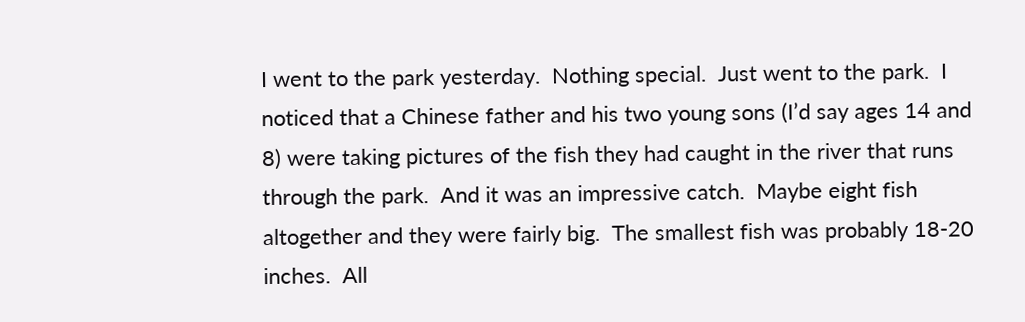I went to the park yesterday.  Nothing special.  Just went to the park.  I noticed that a Chinese father and his two young sons (I’d say ages 14 and 8) were taking pictures of the fish they had caught in the river that runs through the park.  And it was an impressive catch.  Maybe eight fish altogether and they were fairly big.  The smallest fish was probably 18-20 inches.  All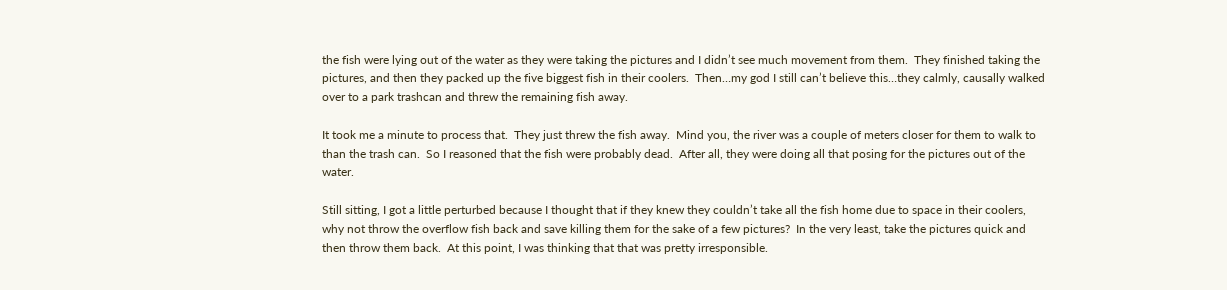the fish were lying out of the water as they were taking the pictures and I didn’t see much movement from them.  They finished taking the pictures, and then they packed up the five biggest fish in their coolers.  Then…my god I still can’t believe this…they calmly, causally walked over to a park trashcan and threw the remaining fish away.

It took me a minute to process that.  They just threw the fish away.  Mind you, the river was a couple of meters closer for them to walk to than the trash can.  So I reasoned that the fish were probably dead.  After all, they were doing all that posing for the pictures out of the water.

Still sitting, I got a little perturbed because I thought that if they knew they couldn’t take all the fish home due to space in their coolers, why not throw the overflow fish back and save killing them for the sake of a few pictures?  In the very least, take the pictures quick and then throw them back.  At this point, I was thinking that that was pretty irresponsible.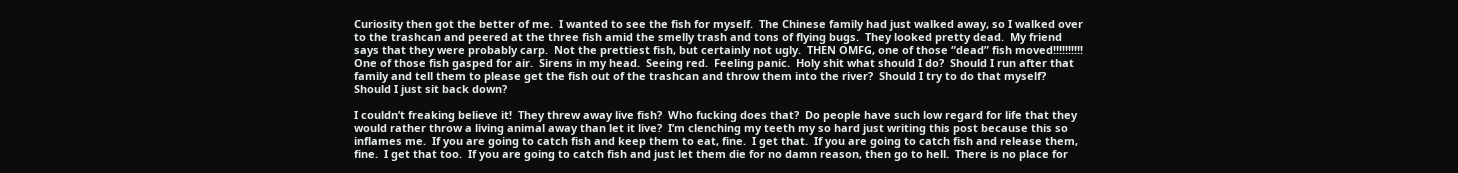Curiosity then got the better of me.  I wanted to see the fish for myself.  The Chinese family had just walked away, so I walked over to the trashcan and peered at the three fish amid the smelly trash and tons of flying bugs.  They looked pretty dead.  My friend says that they were probably carp.  Not the prettiest fish, but certainly not ugly.  THEN OMFG, one of those “dead” fish moved!!!!!!!!!!  One of those fish gasped for air.  Sirens in my head.  Seeing red.  Feeling panic.  Holy shit what should I do?  Should I run after that family and tell them to please get the fish out of the trashcan and throw them into the river?  Should I try to do that myself?  Should I just sit back down?

I couldn’t freaking believe it!  They threw away live fish?  Who fucking does that?  Do people have such low regard for life that they would rather throw a living animal away than let it live?  I’m clenching my teeth my so hard just writing this post because this so inflames me.  If you are going to catch fish and keep them to eat, fine.  I get that.  If you are going to catch fish and release them, fine.  I get that too.  If you are going to catch fish and just let them die for no damn reason, then go to hell.  There is no place for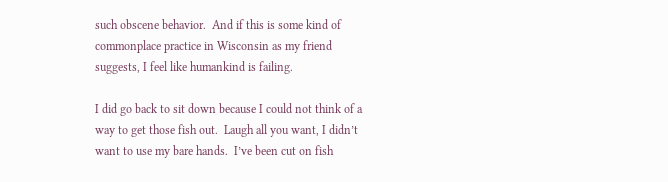such obscene behavior.  And if this is some kind of commonplace practice in Wisconsin as my friend suggests, I feel like humankind is failing.

I did go back to sit down because I could not think of a way to get those fish out.  Laugh all you want, I didn’t want to use my bare hands.  I’ve been cut on fish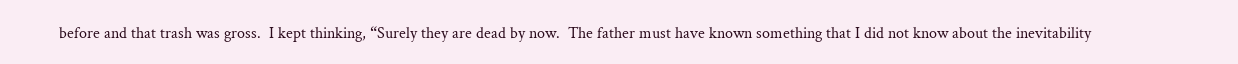before and that trash was gross.  I kept thinking, “Surely they are dead by now.  The father must have known something that I did not know about the inevitability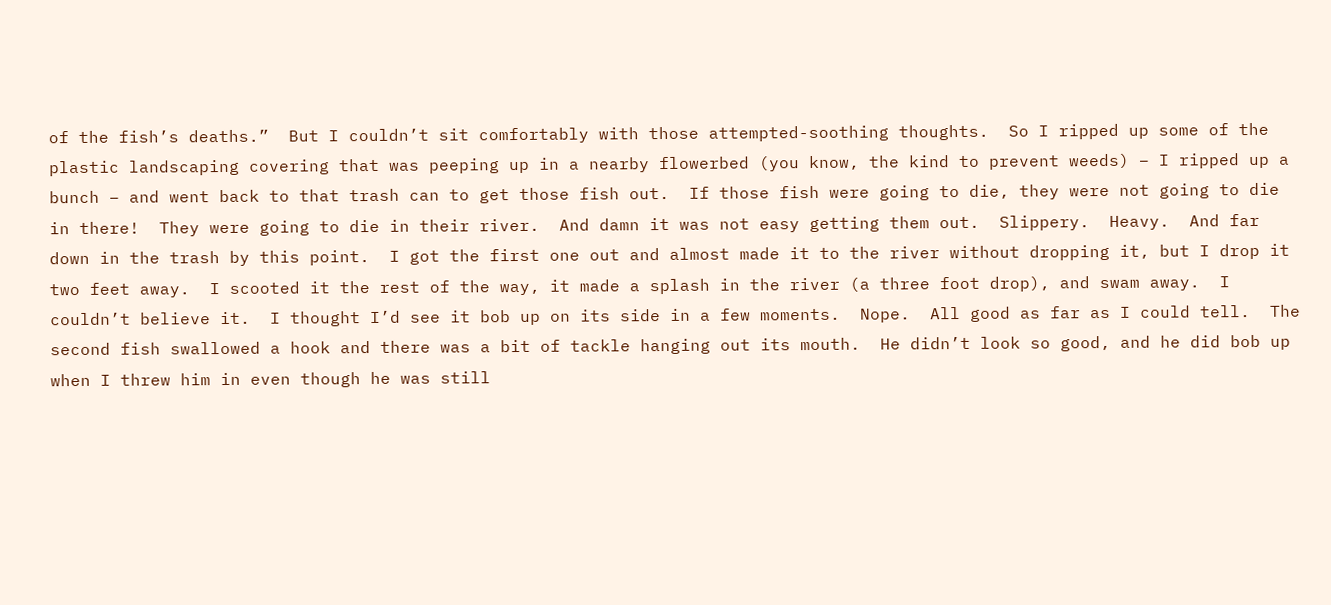of the fish’s deaths.”  But I couldn’t sit comfortably with those attempted-soothing thoughts.  So I ripped up some of the plastic landscaping covering that was peeping up in a nearby flowerbed (you know, the kind to prevent weeds) – I ripped up a bunch – and went back to that trash can to get those fish out.  If those fish were going to die, they were not going to die in there!  They were going to die in their river.  And damn it was not easy getting them out.  Slippery.  Heavy.  And far down in the trash by this point.  I got the first one out and almost made it to the river without dropping it, but I drop it two feet away.  I scooted it the rest of the way, it made a splash in the river (a three foot drop), and swam away.  I couldn’t believe it.  I thought I’d see it bob up on its side in a few moments.  Nope.  All good as far as I could tell.  The second fish swallowed a hook and there was a bit of tackle hanging out its mouth.  He didn’t look so good, and he did bob up when I threw him in even though he was still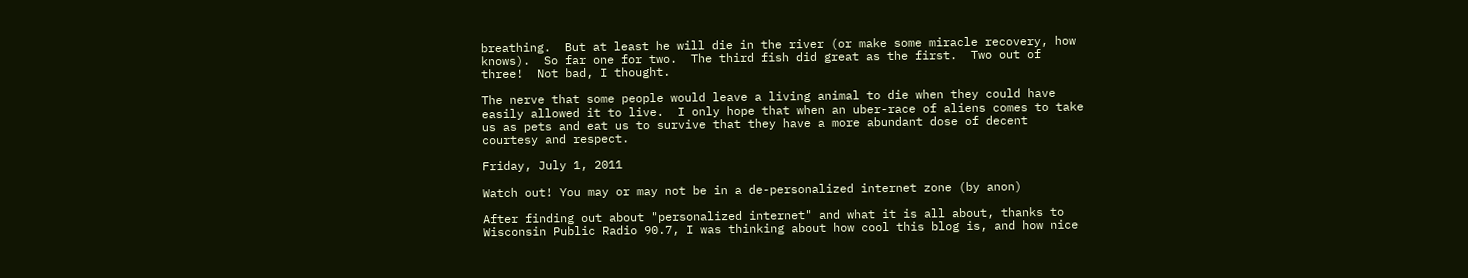breathing.  But at least he will die in the river (or make some miracle recovery, how knows).  So far one for two.  The third fish did great as the first.  Two out of three!  Not bad, I thought.

The nerve that some people would leave a living animal to die when they could have easily allowed it to live.  I only hope that when an uber-race of aliens comes to take us as pets and eat us to survive that they have a more abundant dose of decent courtesy and respect.

Friday, July 1, 2011

Watch out! You may or may not be in a de-personalized internet zone (by anon)

After finding out about "personalized internet" and what it is all about, thanks to Wisconsin Public Radio 90.7, I was thinking about how cool this blog is, and how nice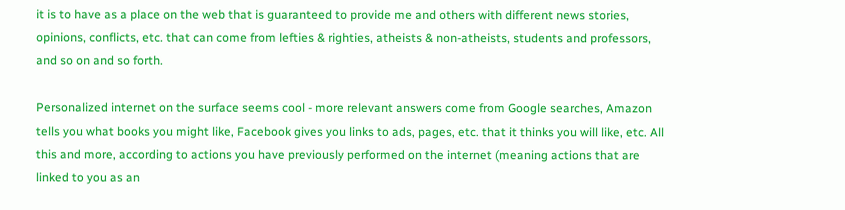it is to have as a place on the web that is guaranteed to provide me and others with different news stories, opinions, conflicts, etc. that can come from lefties & righties, atheists & non-atheists, students and professors, and so on and so forth.

Personalized internet on the surface seems cool - more relevant answers come from Google searches, Amazon tells you what books you might like, Facebook gives you links to ads, pages, etc. that it thinks you will like, etc. All this and more, according to actions you have previously performed on the internet (meaning actions that are linked to you as an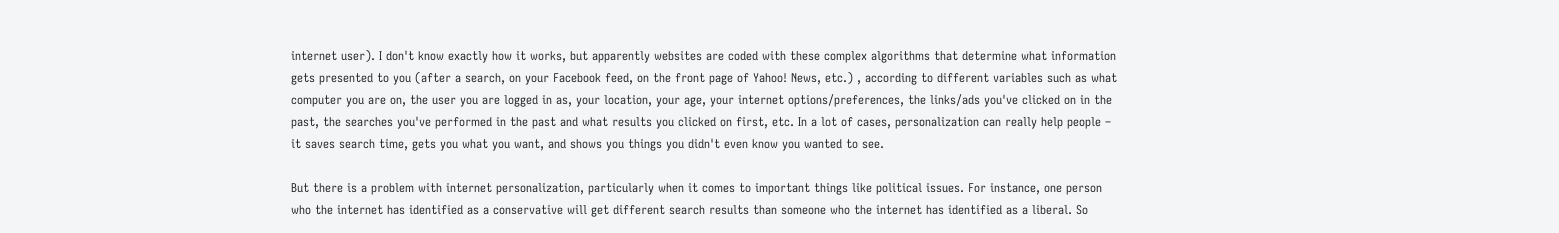internet user). I don't know exactly how it works, but apparently websites are coded with these complex algorithms that determine what information gets presented to you (after a search, on your Facebook feed, on the front page of Yahoo! News, etc.) , according to different variables such as what computer you are on, the user you are logged in as, your location, your age, your internet options/preferences, the links/ads you've clicked on in the past, the searches you've performed in the past and what results you clicked on first, etc. In a lot of cases, personalization can really help people – it saves search time, gets you what you want, and shows you things you didn't even know you wanted to see.

But there is a problem with internet personalization, particularly when it comes to important things like political issues. For instance, one person who the internet has identified as a conservative will get different search results than someone who the internet has identified as a liberal. So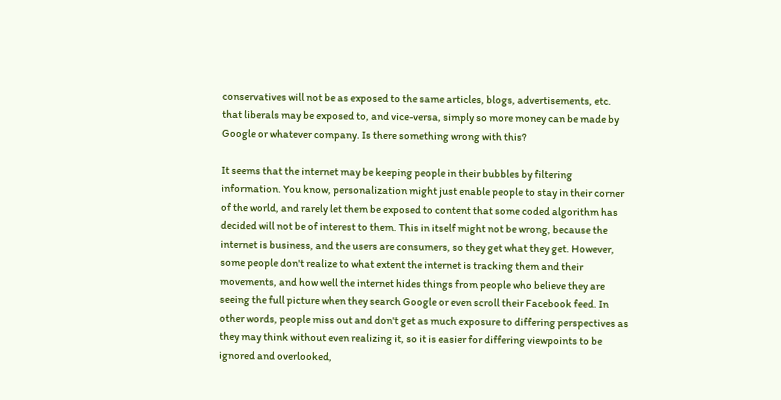conservatives will not be as exposed to the same articles, blogs, advertisements, etc. that liberals may be exposed to, and vice-versa, simply so more money can be made by Google or whatever company. Is there something wrong with this?

It seems that the internet may be keeping people in their bubbles by filtering information. You know, personalization might just enable people to stay in their corner of the world, and rarely let them be exposed to content that some coded algorithm has decided will not be of interest to them. This in itself might not be wrong, because the internet is business, and the users are consumers, so they get what they get. However, some people don't realize to what extent the internet is tracking them and their movements, and how well the internet hides things from people who believe they are seeing the full picture when they search Google or even scroll their Facebook feed. In other words, people miss out and don't get as much exposure to differing perspectives as they may think without even realizing it, so it is easier for differing viewpoints to be ignored and overlooked,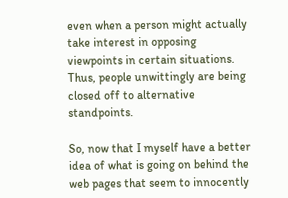even when a person might actually take interest in opposing viewpoints in certain situations. Thus, people unwittingly are being closed off to alternative standpoints.

So, now that I myself have a better idea of what is going on behind the web pages that seem to innocently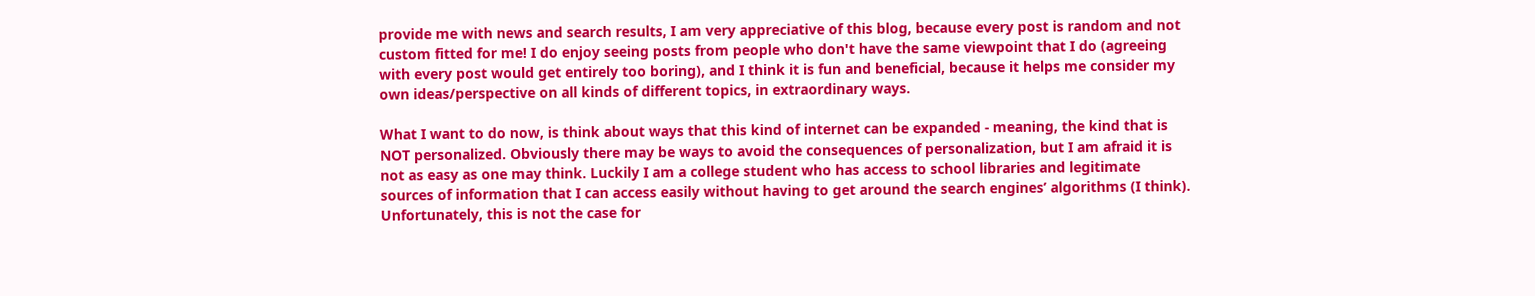provide me with news and search results, I am very appreciative of this blog, because every post is random and not custom fitted for me! I do enjoy seeing posts from people who don't have the same viewpoint that I do (agreeing with every post would get entirely too boring), and I think it is fun and beneficial, because it helps me consider my own ideas/perspective on all kinds of different topics, in extraordinary ways.

What I want to do now, is think about ways that this kind of internet can be expanded - meaning, the kind that is NOT personalized. Obviously there may be ways to avoid the consequences of personalization, but I am afraid it is not as easy as one may think. Luckily I am a college student who has access to school libraries and legitimate sources of information that I can access easily without having to get around the search engines’ algorithms (I think). Unfortunately, this is not the case for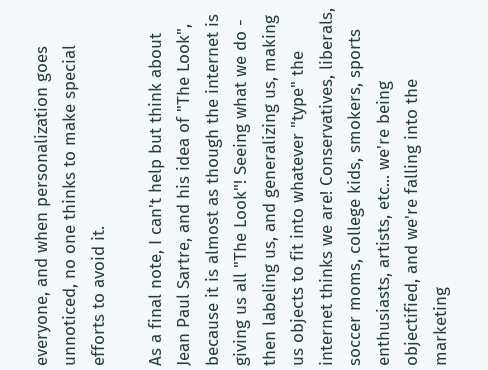everyone, and when personalization goes unnoticed, no one thinks to make special efforts to avoid it.

As a final note, I can't help but think about Jean Paul Sartre, and his idea of "The Look", because it is almost as though the internet is giving us all "The Look"! Seeing what we do - then labeling us, and generalizing us, making us objects to fit into whatever "type" the internet thinks we are! Conservatives, liberals, soccer moms, college kids, smokers, sports enthusiasts, artists, etc... we're being objectified, and we're falling into the marketing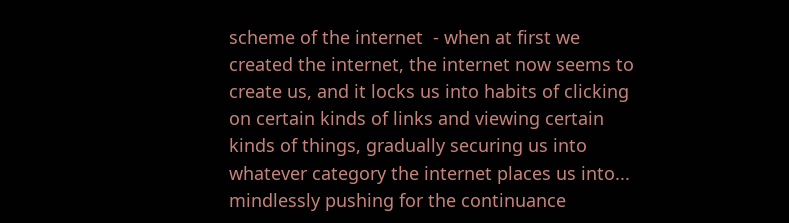scheme of the internet  - when at first we created the internet, the internet now seems to create us, and it locks us into habits of clicking on certain kinds of links and viewing certain kinds of things, gradually securing us into whatever category the internet places us into... mindlessly pushing for the continuance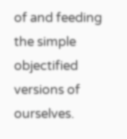of and feeding the simple objectified versions of ourselves.